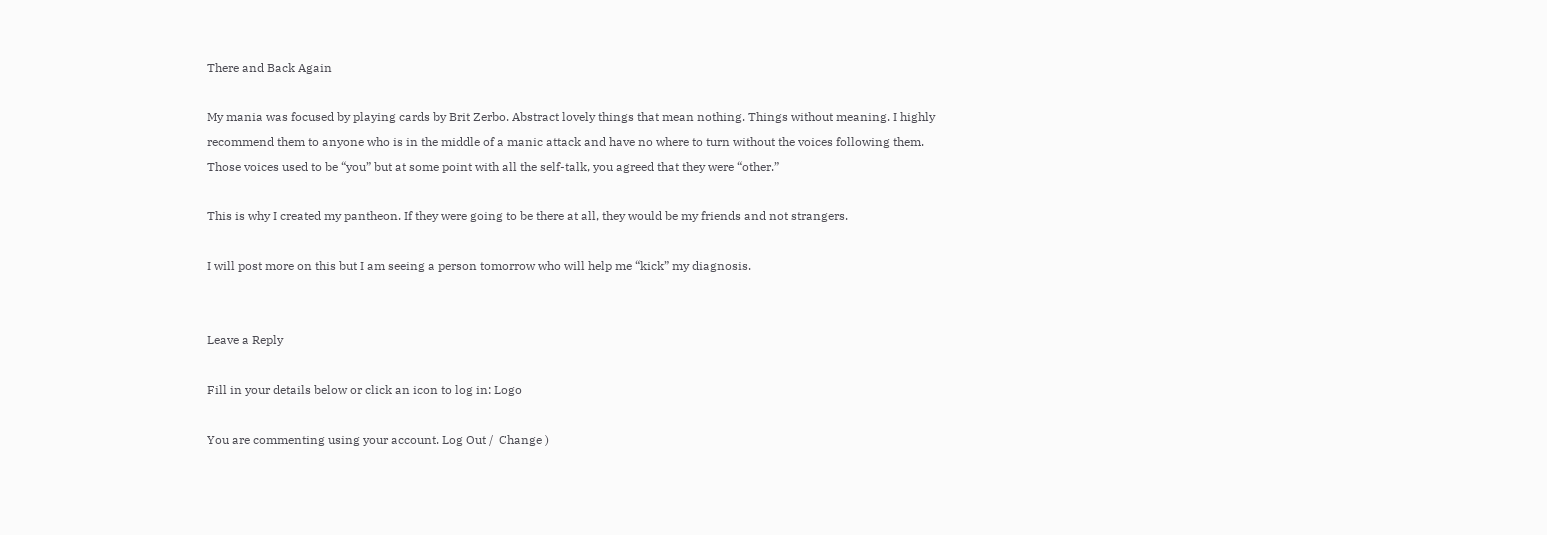There and Back Again

My mania was focused by playing cards by Brit Zerbo. Abstract lovely things that mean nothing. Things without meaning. I highly recommend them to anyone who is in the middle of a manic attack and have no where to turn without the voices following them. Those voices used to be “you” but at some point with all the self-talk, you agreed that they were “other.”

This is why I created my pantheon. If they were going to be there at all, they would be my friends and not strangers.

I will post more on this but I am seeing a person tomorrow who will help me “kick” my diagnosis.


Leave a Reply

Fill in your details below or click an icon to log in: Logo

You are commenting using your account. Log Out /  Change )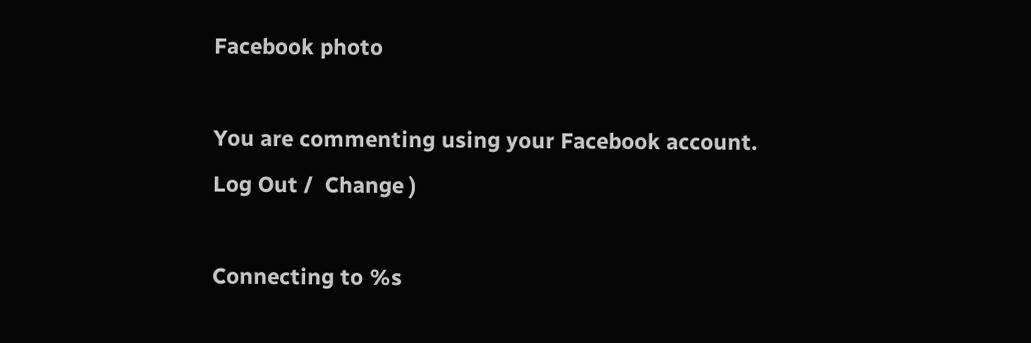Facebook photo

You are commenting using your Facebook account. Log Out /  Change )

Connecting to %s